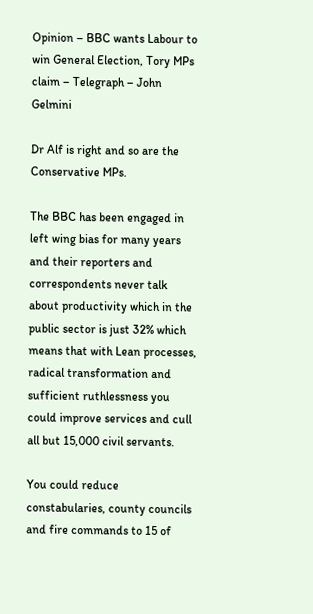Opinion – BBC wants Labour to win General Election, Tory MPs claim – Telegraph – John Gelmini

Dr Alf is right and so are the Conservative MPs.

The BBC has been engaged in left wing bias for many years and their reporters and correspondents never talk about productivity which in the public sector is just 32% which means that with Lean processes, radical transformation and sufficient ruthlessness you could improve services and cull all but 15,000 civil servants.

You could reduce constabularies, county councils and fire commands to 15 of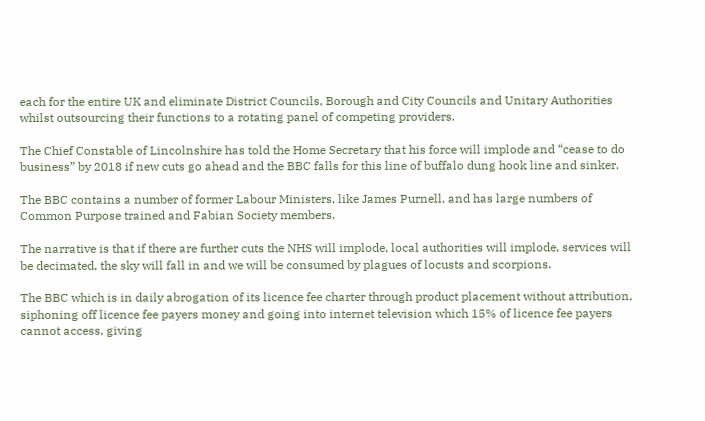each for the entire UK and eliminate District Councils, Borough and City Councils and Unitary Authorities whilst outsourcing their functions to a rotating panel of competing providers.

The Chief Constable of Lincolnshire has told the Home Secretary that his force will implode and “cease to do business” by 2018 if new cuts go ahead and the BBC falls for this line of buffalo dung hook line and sinker.

The BBC contains a number of former Labour Ministers, like James Purnell, and has large numbers of Common Purpose trained and Fabian Society members.

The narrative is that if there are further cuts the NHS will implode, local authorities will implode, services will be decimated, the sky will fall in and we will be consumed by plagues of locusts and scorpions.

The BBC which is in daily abrogation of its licence fee charter through product placement without attribution, siphoning off licence fee payers money and going into internet television which 15% of licence fee payers cannot access, giving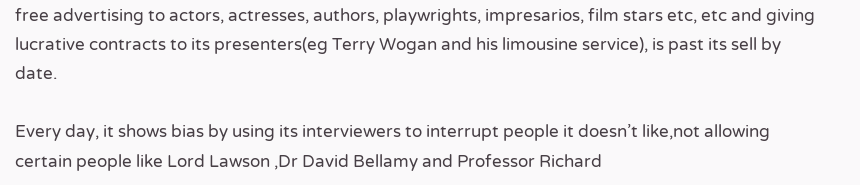free advertising to actors, actresses, authors, playwrights, impresarios, film stars etc, etc and giving lucrative contracts to its presenters(eg Terry Wogan and his limousine service), is past its sell by date.

Every day, it shows bias by using its interviewers to interrupt people it doesn’t like,not allowing certain people like Lord Lawson ,Dr David Bellamy and Professor Richard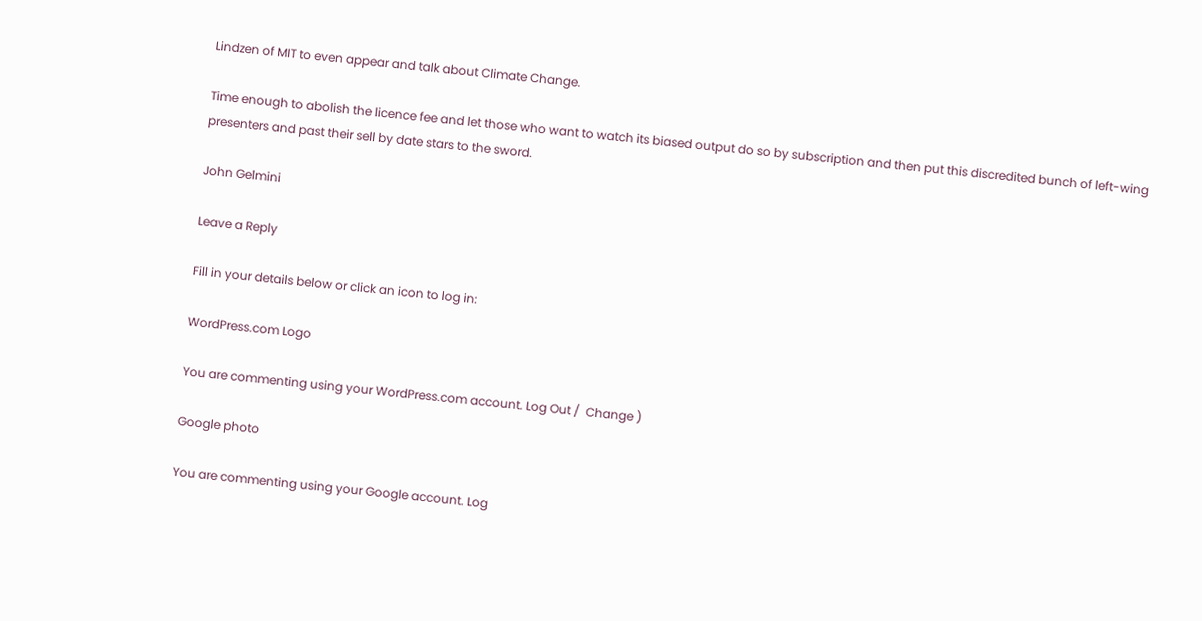Lindzen of MIT to even appear and talk about Climate Change.

Time enough to abolish the licence fee and let those who want to watch its biased output do so by subscription and then put this discredited bunch of left-wing presenters and past their sell by date stars to the sword.

John Gelmini

Leave a Reply

Fill in your details below or click an icon to log in:

WordPress.com Logo

You are commenting using your WordPress.com account. Log Out /  Change )

Google photo

You are commenting using your Google account. Log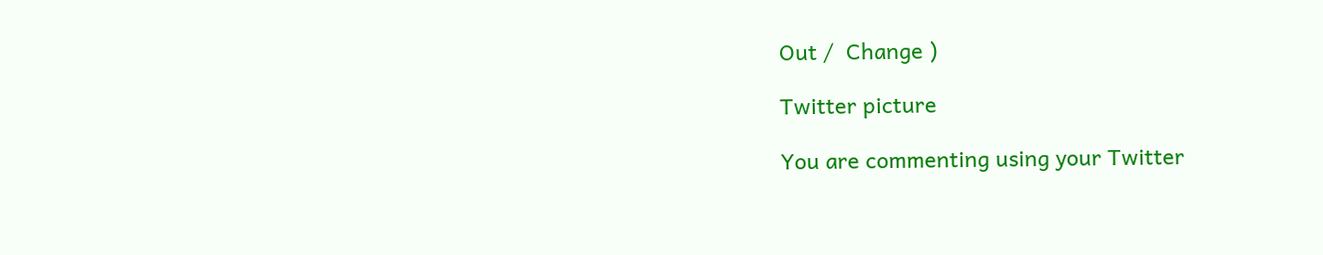Out /  Change )

Twitter picture

You are commenting using your Twitter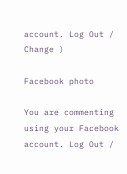account. Log Out /  Change )

Facebook photo

You are commenting using your Facebook account. Log Out /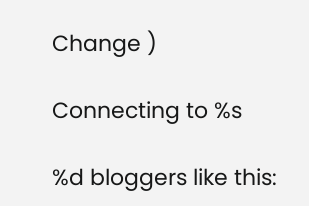Change )

Connecting to %s

%d bloggers like this: